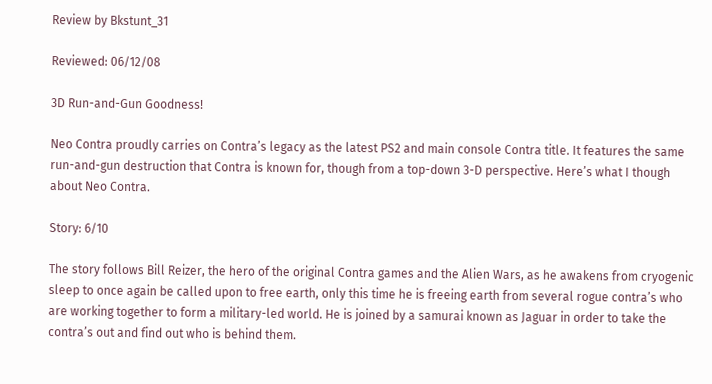Review by Bkstunt_31

Reviewed: 06/12/08

3D Run-and-Gun Goodness!

Neo Contra proudly carries on Contra’s legacy as the latest PS2 and main console Contra title. It features the same run-and-gun destruction that Contra is known for, though from a top-down 3-D perspective. Here’s what I though about Neo Contra.

Story: 6/10

The story follows Bill Reizer, the hero of the original Contra games and the Alien Wars, as he awakens from cryogenic sleep to once again be called upon to free earth, only this time he is freeing earth from several rogue contra’s who are working together to form a military-led world. He is joined by a samurai known as Jaguar in order to take the contra’s out and find out who is behind them.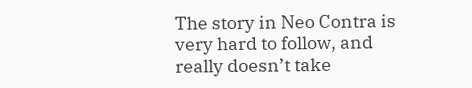The story in Neo Contra is very hard to follow, and really doesn’t take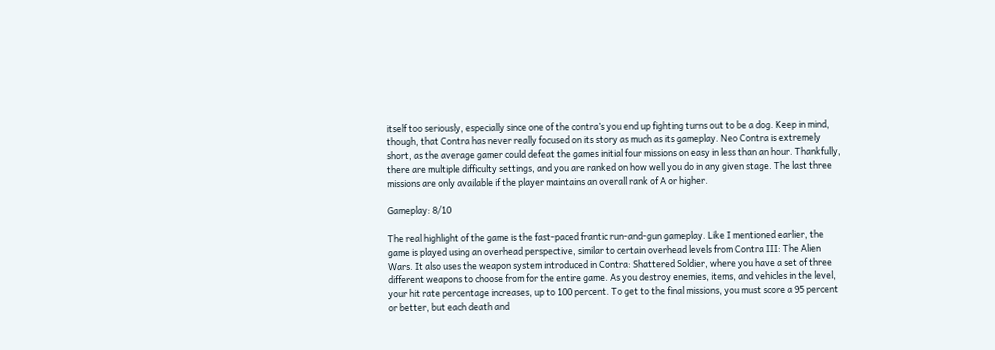itself too seriously, especially since one of the contra’s you end up fighting turns out to be a dog. Keep in mind, though, that Contra has never really focused on its story as much as its gameplay. Neo Contra is extremely short, as the average gamer could defeat the games initial four missions on easy in less than an hour. Thankfully, there are multiple difficulty settings, and you are ranked on how well you do in any given stage. The last three missions are only available if the player maintains an overall rank of A or higher.

Gameplay: 8/10

The real highlight of the game is the fast-paced frantic run-and-gun gameplay. Like I mentioned earlier, the game is played using an overhead perspective, similar to certain overhead levels from Contra III: The Alien Wars. It also uses the weapon system introduced in Contra: Shattered Soldier, where you have a set of three different weapons to choose from for the entire game. As you destroy enemies, items, and vehicles in the level, your hit rate percentage increases, up to 100 percent. To get to the final missions, you must score a 95 percent or better, but each death and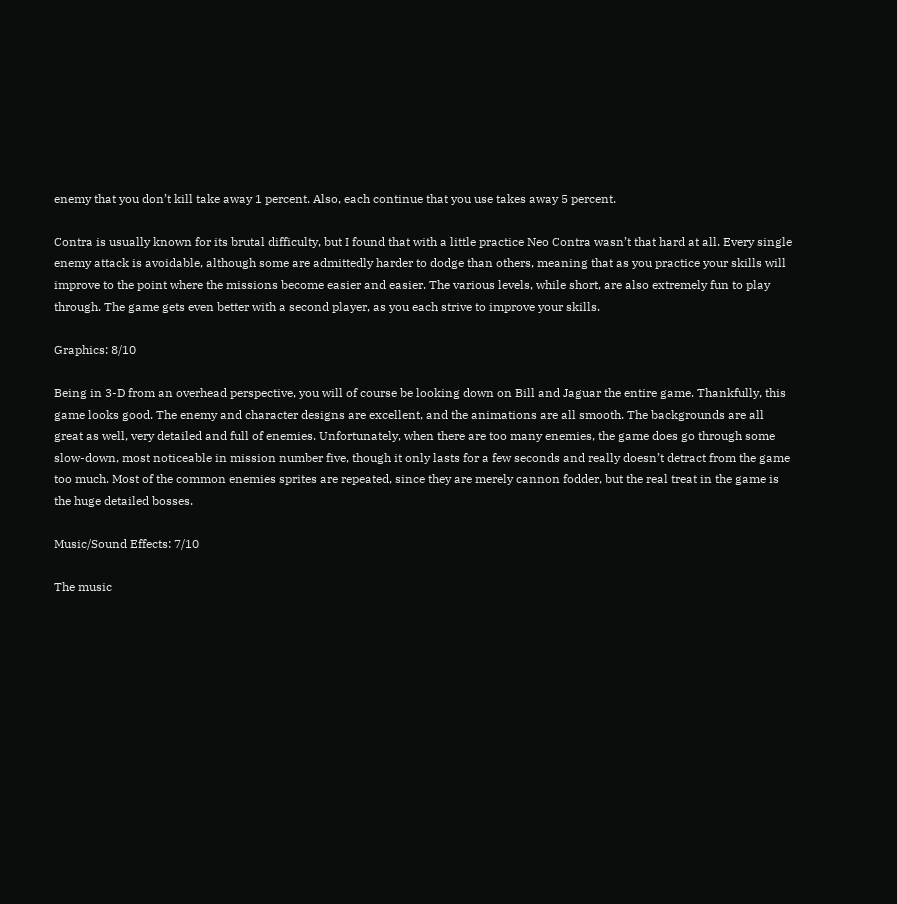enemy that you don’t kill take away 1 percent. Also, each continue that you use takes away 5 percent.

Contra is usually known for its brutal difficulty, but I found that with a little practice Neo Contra wasn’t that hard at all. Every single enemy attack is avoidable, although some are admittedly harder to dodge than others, meaning that as you practice your skills will improve to the point where the missions become easier and easier. The various levels, while short, are also extremely fun to play through. The game gets even better with a second player, as you each strive to improve your skills.

Graphics: 8/10

Being in 3-D from an overhead perspective, you will of course be looking down on Bill and Jaguar the entire game. Thankfully, this game looks good. The enemy and character designs are excellent, and the animations are all smooth. The backgrounds are all great as well, very detailed and full of enemies. Unfortunately, when there are too many enemies, the game does go through some slow-down, most noticeable in mission number five, though it only lasts for a few seconds and really doesn’t detract from the game too much. Most of the common enemies sprites are repeated, since they are merely cannon fodder, but the real treat in the game is the huge detailed bosses.

Music/Sound Effects: 7/10

The music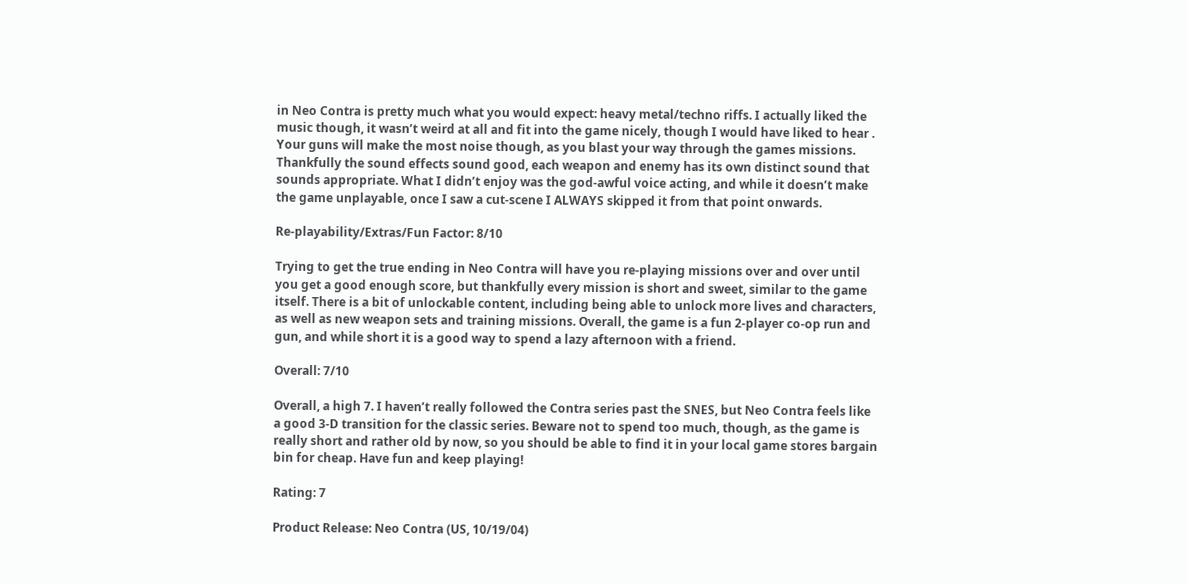in Neo Contra is pretty much what you would expect: heavy metal/techno riffs. I actually liked the music though, it wasn’t weird at all and fit into the game nicely, though I would have liked to hear . Your guns will make the most noise though, as you blast your way through the games missions. Thankfully the sound effects sound good, each weapon and enemy has its own distinct sound that sounds appropriate. What I didn’t enjoy was the god-awful voice acting, and while it doesn’t make the game unplayable, once I saw a cut-scene I ALWAYS skipped it from that point onwards.

Re-playability/Extras/Fun Factor: 8/10

Trying to get the true ending in Neo Contra will have you re-playing missions over and over until you get a good enough score, but thankfully every mission is short and sweet, similar to the game itself. There is a bit of unlockable content, including being able to unlock more lives and characters, as well as new weapon sets and training missions. Overall, the game is a fun 2-player co-op run and gun, and while short it is a good way to spend a lazy afternoon with a friend.

Overall: 7/10

Overall, a high 7. I haven’t really followed the Contra series past the SNES, but Neo Contra feels like a good 3-D transition for the classic series. Beware not to spend too much, though, as the game is really short and rather old by now, so you should be able to find it in your local game stores bargain bin for cheap. Have fun and keep playing!

Rating: 7

Product Release: Neo Contra (US, 10/19/04)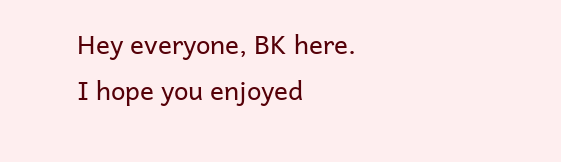Hey everyone, BK here. I hope you enjoyed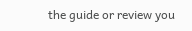the guide or review you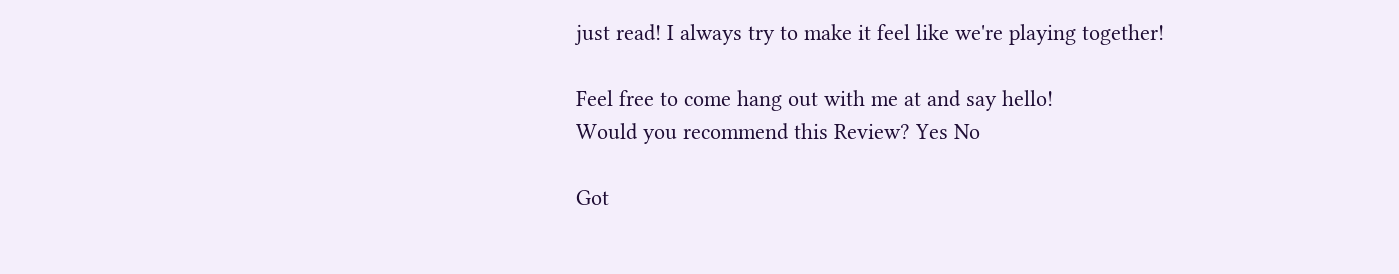just read! I always try to make it feel like we're playing together!

Feel free to come hang out with me at and say hello!
Would you recommend this Review? Yes No

Got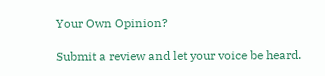Your Own Opinion?

Submit a review and let your voice be heard.